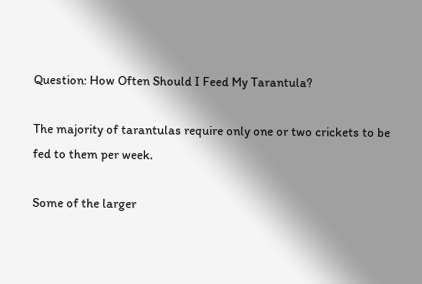Question: How Often Should I Feed My Tarantula?

The majority of tarantulas require only one or two crickets to be fed to them per week.

Some of the larger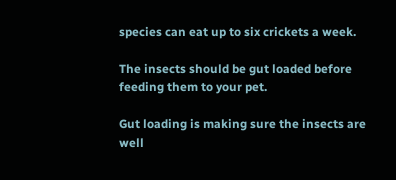species can eat up to six crickets a week.

The insects should be gut loaded before feeding them to your pet.

Gut loading is making sure the insects are well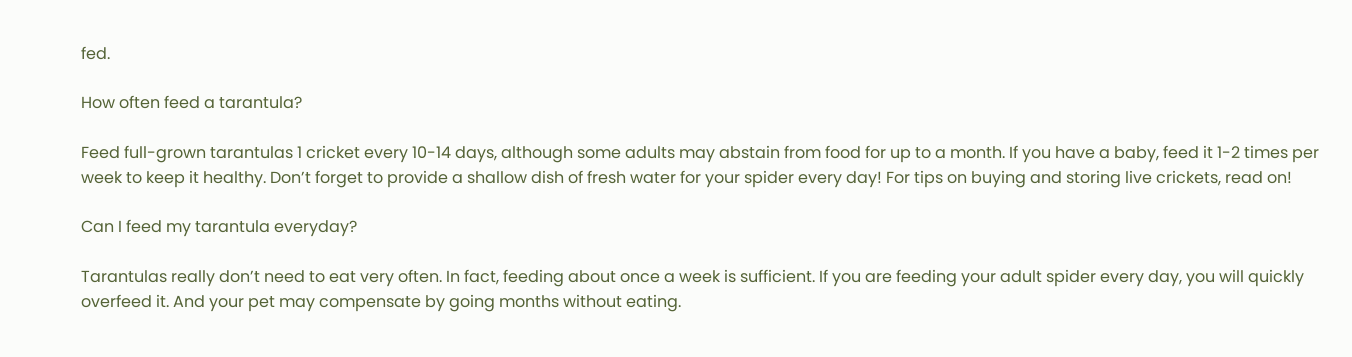fed.

How often feed a tarantula?

Feed full-grown tarantulas 1 cricket every 10-14 days, although some adults may abstain from food for up to a month. If you have a baby, feed it 1-2 times per week to keep it healthy. Don’t forget to provide a shallow dish of fresh water for your spider every day! For tips on buying and storing live crickets, read on!

Can I feed my tarantula everyday?

Tarantulas really don’t need to eat very often. In fact, feeding about once a week is sufficient. If you are feeding your adult spider every day, you will quickly overfeed it. And your pet may compensate by going months without eating.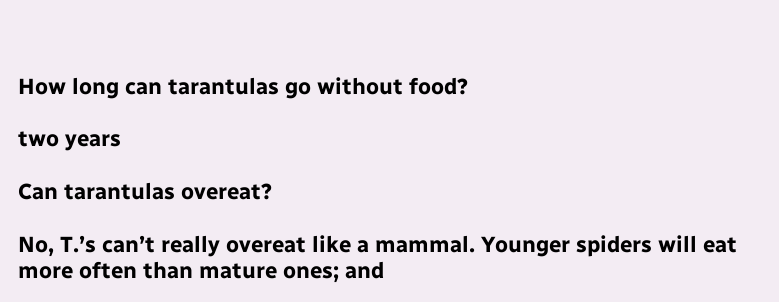How long can tarantulas go without food?

two years

Can tarantulas overeat?

No, T.’s can’t really overeat like a mammal. Younger spiders will eat more often than mature ones; and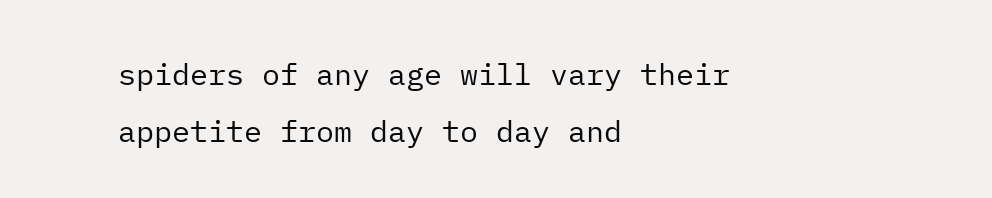spiders of any age will vary their appetite from day to day and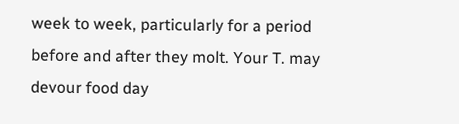week to week, particularly for a period before and after they molt. Your T. may devour food day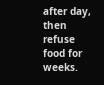after day, then refuse food for weeks.